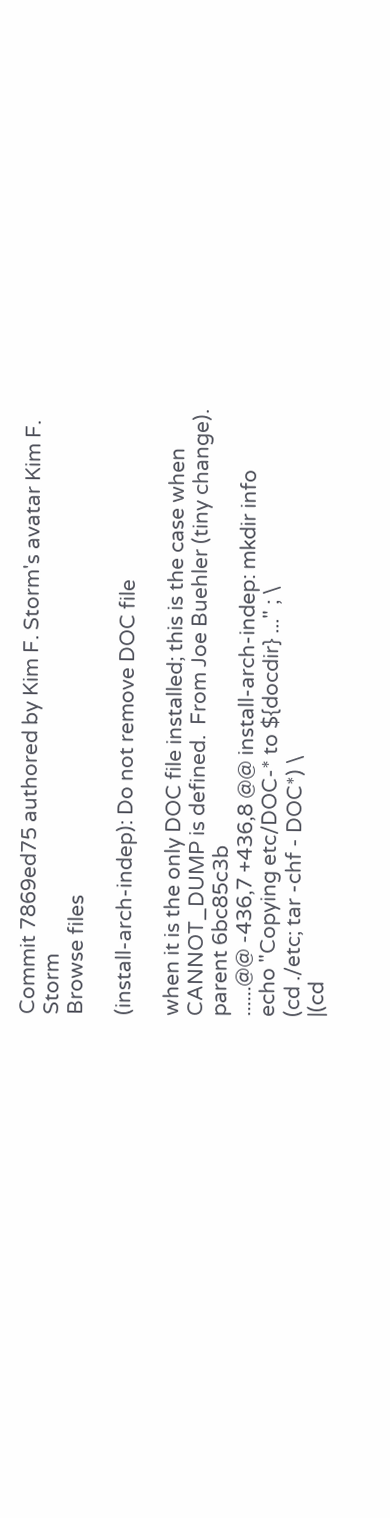Commit 7869ed75 authored by Kim F. Storm's avatar Kim F. Storm
Browse files

(install-arch-indep): Do not remove DOC file

when it is the only DOC file installed; this is the case when
CANNOT_DUMP is defined.  From Joe Buehler (tiny change).
parent 6bc85c3b
......@@ -436,7 +436,8 @@ install-arch-indep: mkdir info
echo "Copying etc/DOC-* to ${docdir} ..." ; \
(cd ./etc; tar -chf - DOC*) \
|(cd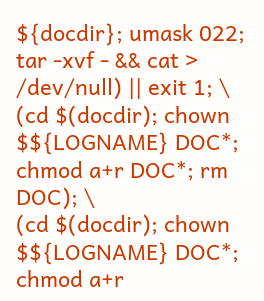${docdir}; umask 022; tar -xvf - && cat > /dev/null) || exit 1; \
(cd $(docdir); chown $${LOGNAME} DOC*; chmod a+r DOC*; rm DOC); \
(cd $(docdir); chown $${LOGNAME} DOC*; chmod a+r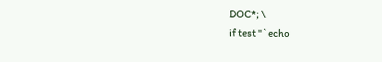DOC*; \
if test "`echo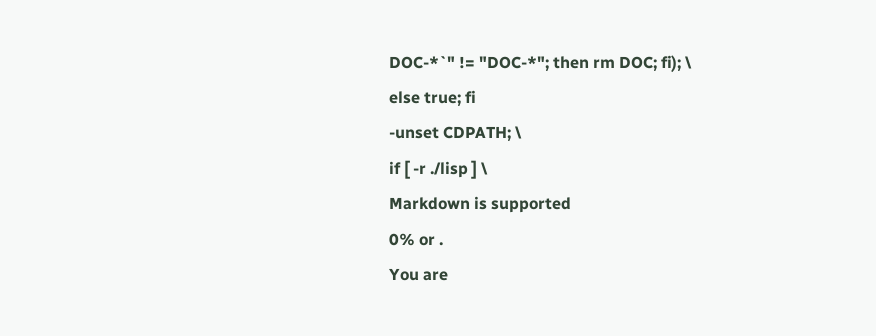DOC-*`" != "DOC-*"; then rm DOC; fi); \
else true; fi
-unset CDPATH; \
if [ -r ./lisp ] \
Markdown is supported
0% or .
You are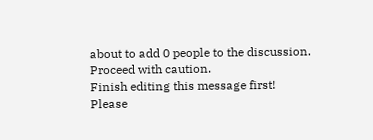about to add 0 people to the discussion. Proceed with caution.
Finish editing this message first!
Please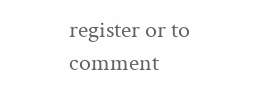register or to comment